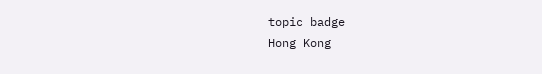topic badge
Hong Kong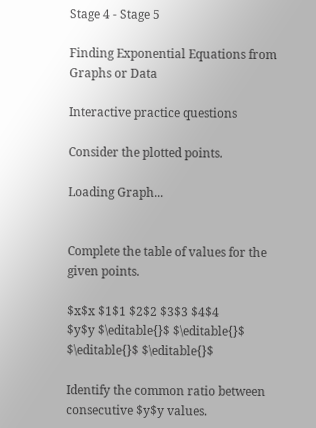Stage 4 - Stage 5

Finding Exponential Equations from Graphs or Data

Interactive practice questions

Consider the plotted points.

Loading Graph...


Complete the table of values for the given points.

$x$x $1$1 $2$2 $3$3 $4$4
$y$y $\editable{}$ $\editable{}$ $\editable{}$ $\editable{}$

Identify the common ratio between consecutive $y$y values.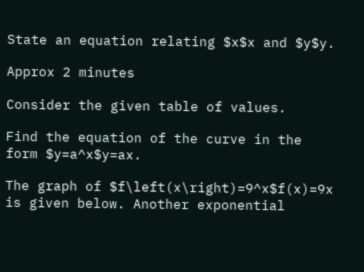State an equation relating $x$x and $y$y.

Approx 2 minutes

Consider the given table of values.

Find the equation of the curve in the form $y=a^x$y=ax.

The graph of $f\left(x\right)=9^x$f(x)=9x is given below. Another exponential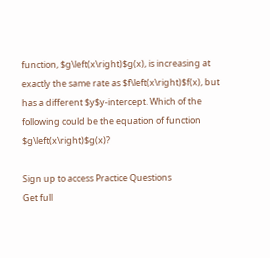function, $g\left(x\right)$g(x), is increasing at exactly the same rate as $f\left(x\right)$f(x), but has a different $y$y-intercept. Which of the following could be the equation of function $g\left(x\right)$g(x)?

Sign up to access Practice Questions
Get full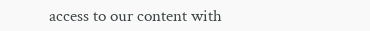access to our content with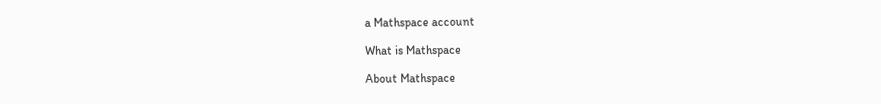a Mathspace account

What is Mathspace

About Mathspace